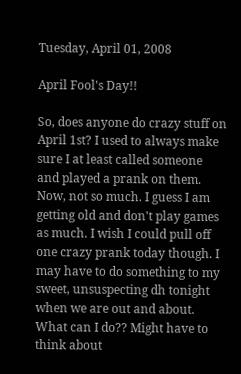Tuesday, April 01, 2008

April Fool's Day!!

So, does anyone do crazy stuff on April 1st? I used to always make sure I at least called someone and played a prank on them. Now, not so much. I guess I am getting old and don't play games as much. I wish I could pull off one crazy prank today though. I may have to do something to my sweet, unsuspecting dh tonight when we are out and about. What can I do?? Might have to think about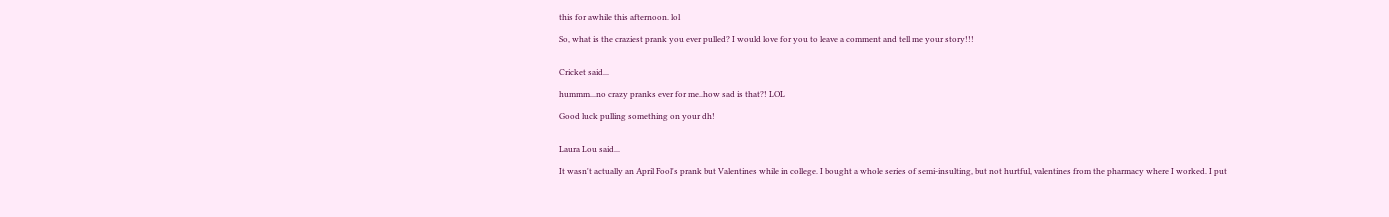this for awhile this afternoon. lol

So, what is the craziest prank you ever pulled? I would love for you to leave a comment and tell me your story!!!


Cricket said...

hummm...no crazy pranks ever for me..how sad is that?! LOL

Good luck pulling something on your dh!


Laura Lou said...

It wasn't actually an April Fool's prank but Valentines while in college. I bought a whole series of semi-insulting, but not hurtful, valentines from the pharmacy where I worked. I put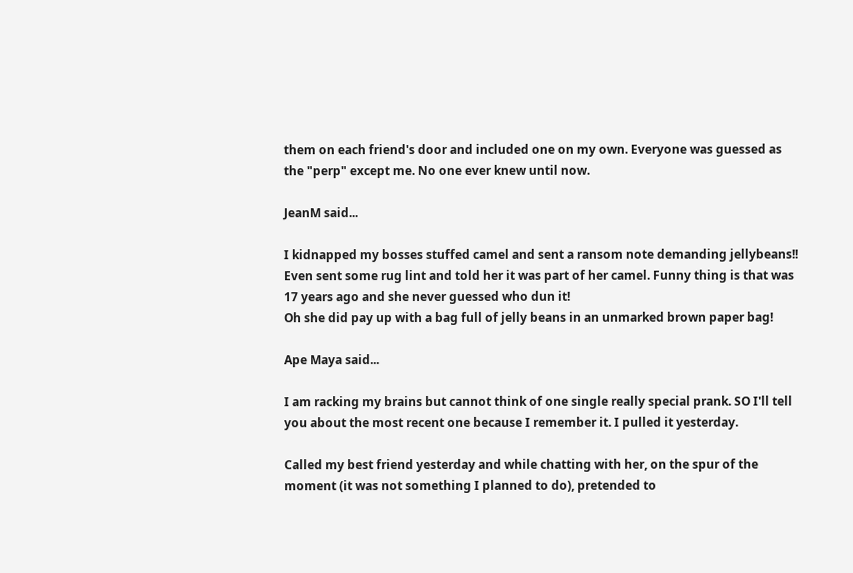them on each friend's door and included one on my own. Everyone was guessed as the "perp" except me. No one ever knew until now.

JeanM said...

I kidnapped my bosses stuffed camel and sent a ransom note demanding jellybeans!! Even sent some rug lint and told her it was part of her camel. Funny thing is that was 17 years ago and she never guessed who dun it!
Oh she did pay up with a bag full of jelly beans in an unmarked brown paper bag!

Ape Maya said...

I am racking my brains but cannot think of one single really special prank. SO I'll tell you about the most recent one because I remember it. I pulled it yesterday.

Called my best friend yesterday and while chatting with her, on the spur of the moment (it was not something I planned to do), pretended to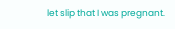let slip that I was pregnant.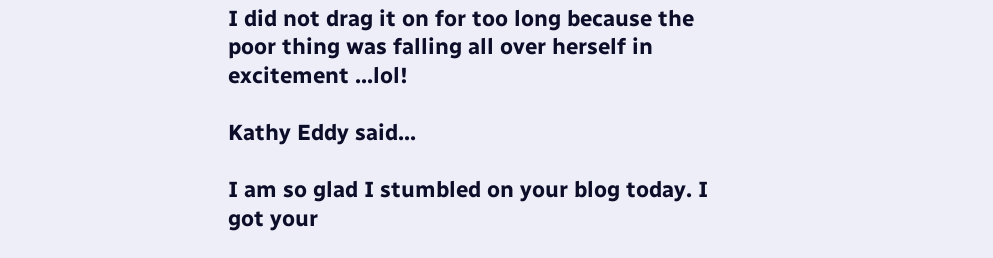I did not drag it on for too long because the poor thing was falling all over herself in excitement ...lol!

Kathy Eddy said...

I am so glad I stumbled on your blog today. I got your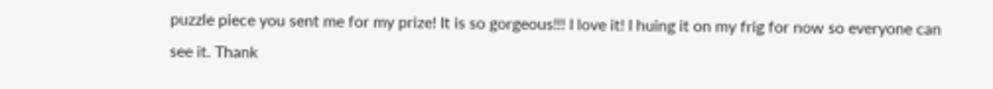puzzle piece you sent me for my prize! It is so gorgeous!!! I love it! I huing it on my frig for now so everyone can see it. Thank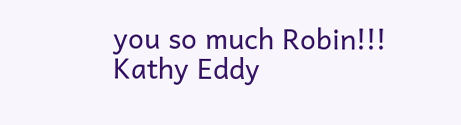you so much Robin!!! Kathy Eddy